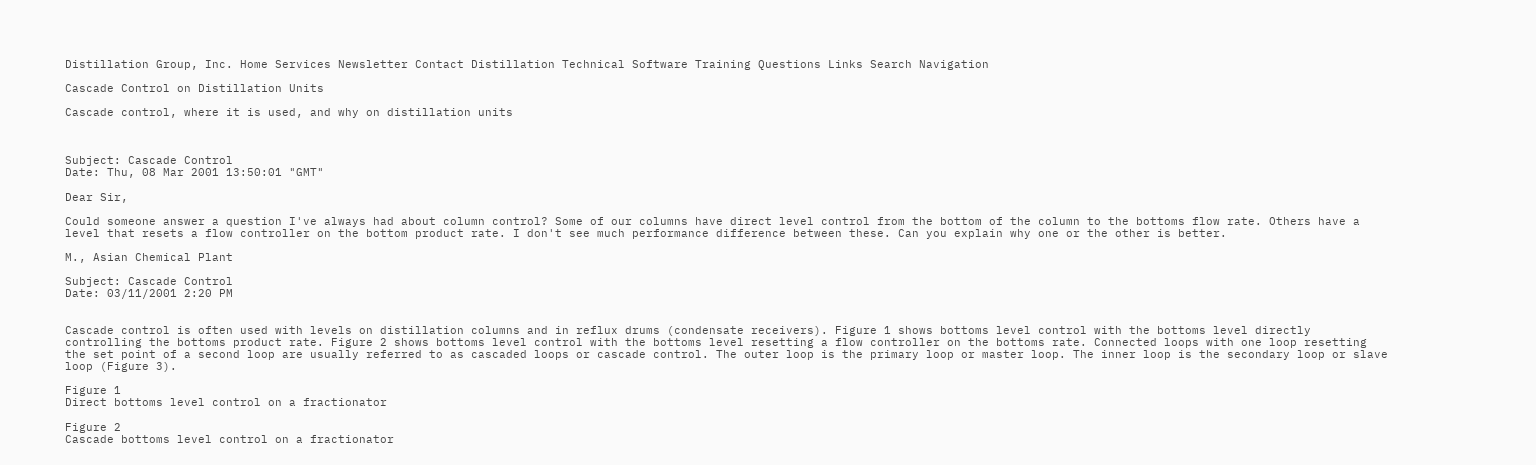Distillation Group, Inc. Home Services Newsletter Contact Distillation Technical Software Training Questions Links Search Navigation

Cascade Control on Distillation Units

Cascade control, where it is used, and why on distillation units



Subject: Cascade Control
Date: Thu, 08 Mar 2001 13:50:01 "GMT"

Dear Sir,

Could someone answer a question I've always had about column control? Some of our columns have direct level control from the bottom of the column to the bottoms flow rate. Others have a level that resets a flow controller on the bottom product rate. I don't see much performance difference between these. Can you explain why one or the other is better.

M., Asian Chemical Plant

Subject: Cascade Control
Date: 03/11/2001 2:20 PM


Cascade control is often used with levels on distillation columns and in reflux drums (condensate receivers). Figure 1 shows bottoms level control with the bottoms level directly controlling the bottoms product rate. Figure 2 shows bottoms level control with the bottoms level resetting a flow controller on the bottoms rate. Connected loops with one loop resetting the set point of a second loop are usually referred to as cascaded loops or cascade control. The outer loop is the primary loop or master loop. The inner loop is the secondary loop or slave loop (Figure 3).

Figure 1
Direct bottoms level control on a fractionator

Figure 2
Cascade bottoms level control on a fractionator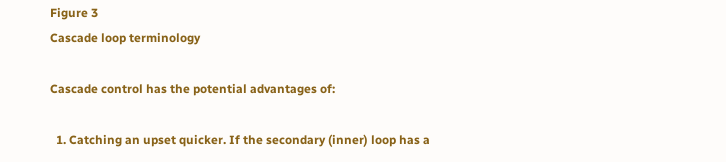Figure 3
Cascade loop terminology

Cascade control has the potential advantages of:

  1. Catching an upset quicker. If the secondary (inner) loop has a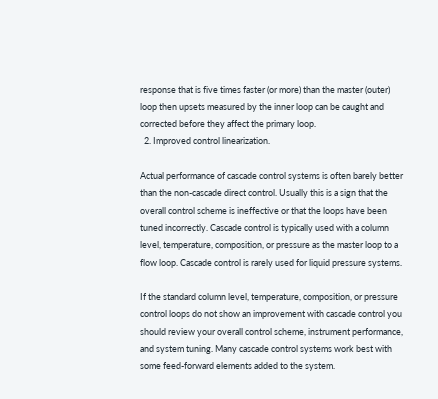response that is five times faster (or more) than the master (outer) loop then upsets measured by the inner loop can be caught and corrected before they affect the primary loop.
  2. Improved control linearization.

Actual performance of cascade control systems is often barely better than the non-cascade direct control. Usually this is a sign that the overall control scheme is ineffective or that the loops have been tuned incorrectly. Cascade control is typically used with a column level, temperature, composition, or pressure as the master loop to a flow loop. Cascade control is rarely used for liquid pressure systems.

If the standard column level, temperature, composition, or pressure control loops do not show an improvement with cascade control you should review your overall control scheme, instrument performance, and system tuning. Many cascade control systems work best with some feed-forward elements added to the system.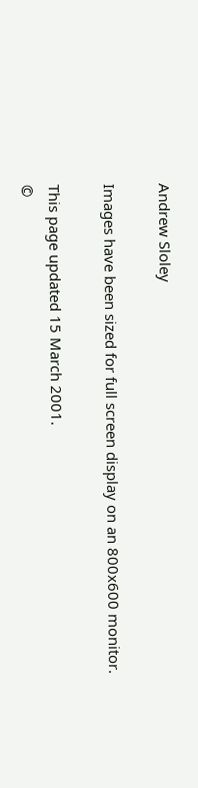Andrew Sloley

Images have been sized for full screen display on an 800x600 monitor.

This page updated 15 March 2001.
©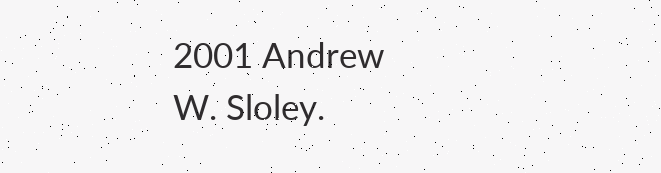2001 Andrew W. Sloley.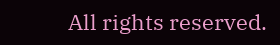All rights reserved.